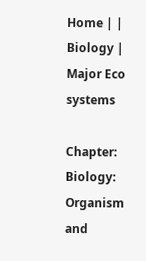Home | | Biology | Major Eco systems

Chapter: Biology: Organism and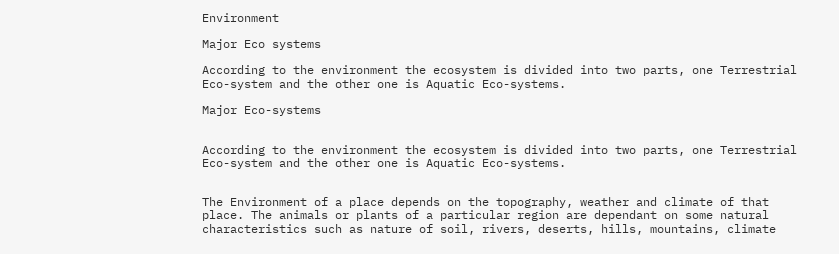Environment

Major Eco systems

According to the environment the ecosystem is divided into two parts, one Terrestrial Eco-system and the other one is Aquatic Eco-systems.

Major Eco-systems


According to the environment the ecosystem is divided into two parts, one Terrestrial Eco-system and the other one is Aquatic Eco-systems.


The Environment of a place depends on the topography, weather and climate of that place. The animals or plants of a particular region are dependant on some natural characteristics such as nature of soil, rivers, deserts, hills, mountains, climate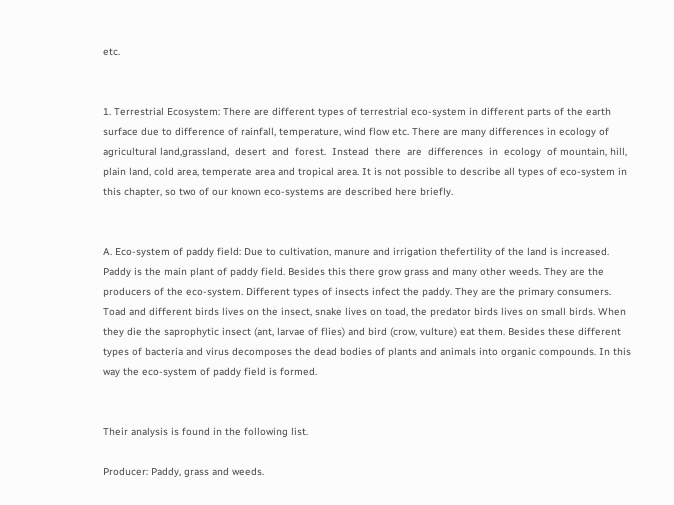etc.


1. Terrestrial Ecosystem: There are different types of terrestrial eco-system in different parts of the earth surface due to difference of rainfall, temperature, wind flow etc. There are many differences in ecology of agricultural land,grassland,  desert  and  forest.  Instead  there  are  differences  in  ecology  of mountain, hill, plain land, cold area, temperate area and tropical area. It is not possible to describe all types of eco-system in this chapter, so two of our known eco-systems are described here briefly.


A. Eco-system of paddy field: Due to cultivation, manure and irrigation thefertility of the land is increased. Paddy is the main plant of paddy field. Besides this there grow grass and many other weeds. They are the producers of the eco-system. Different types of insects infect the paddy. They are the primary consumers. Toad and different birds lives on the insect, snake lives on toad, the predator birds lives on small birds. When they die the saprophytic insect (ant, larvae of flies) and bird (crow, vulture) eat them. Besides these different types of bacteria and virus decomposes the dead bodies of plants and animals into organic compounds. In this way the eco-system of paddy field is formed.


Their analysis is found in the following list.

Producer: Paddy, grass and weeds.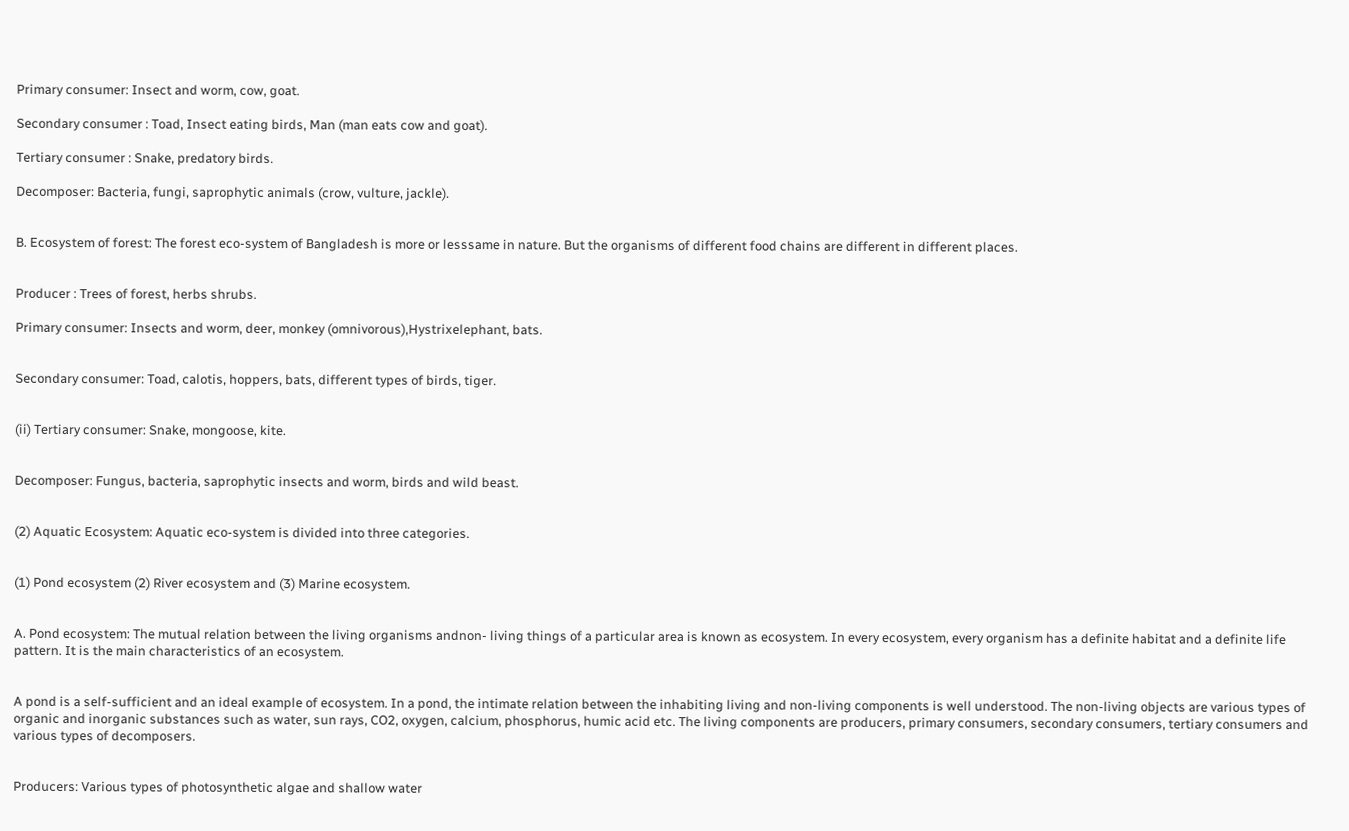Primary consumer: Insect and worm, cow, goat.

Secondary consumer : Toad, Insect eating birds, Man (man eats cow and goat).

Tertiary consumer : Snake, predatory birds.

Decomposer: Bacteria, fungi, saprophytic animals (crow, vulture, jackle).


B. Ecosystem of forest: The forest eco-system of Bangladesh is more or lesssame in nature. But the organisms of different food chains are different in different places.


Producer : Trees of forest, herbs shrubs.

Primary consumer: Insects and worm, deer, monkey (omnivorous),Hystrixelephant, bats.


Secondary consumer: Toad, calotis, hoppers, bats, different types of birds, tiger.


(ii) Tertiary consumer: Snake, mongoose, kite.


Decomposer: Fungus, bacteria, saprophytic insects and worm, birds and wild beast.


(2) Aquatic Ecosystem: Aquatic eco-system is divided into three categories.


(1) Pond ecosystem (2) River ecosystem and (3) Marine ecosystem.


A. Pond ecosystem: The mutual relation between the living organisms andnon- living things of a particular area is known as ecosystem. In every ecosystem, every organism has a definite habitat and a definite life pattern. It is the main characteristics of an ecosystem.


A pond is a self-sufficient and an ideal example of ecosystem. In a pond, the intimate relation between the inhabiting living and non-living components is well understood. The non-living objects are various types of organic and inorganic substances such as water, sun rays, CO2, oxygen, calcium, phosphorus, humic acid etc. The living components are producers, primary consumers, secondary consumers, tertiary consumers and various types of decomposers.


Producers: Various types of photosynthetic algae and shallow water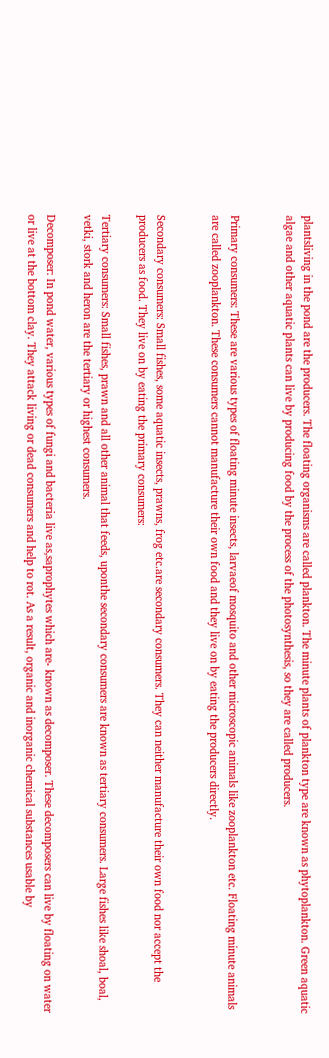plantsliving in the pond are the producers. The floating organisms are called plankton. The minute plants of plankton type are known as phytoplankton. Green aquatic algae and other aquatic plants can live by producing food by the process of the photosynthesis, so they are called producers.


Primary consumers: These are various types of floating minute insects, larvaeof mosquito and other microscopic animals like zooplankton etc. Floating minute animals are called zooplankton. These consumers cannot manufacture their own food and they live on by eating the producers directly.


Secondary consumers: Small fishes, some aquatic insects, prawns, frog etc.are secondary consumers. They can neither manufacture their own food nor accept the producers as food. They live on by eating the primary consumers:

Tertiary consumers: Small fishes, prawn and all other animal that feeds, uponthe secondary consumers are known as tertiary consumers. Large fishes like shoal, boal, vetki, stork and heron are the tertiary or highest consumers.

Decomposer: In pond water, various types of fungi and bacteria live as,saprophytes which are- known as decomposer. These decomposers can live by floating on water or live at the bottom clay. They attack living or dead consumers and help to rot. As a result, organic and inorganic chemical substances usable by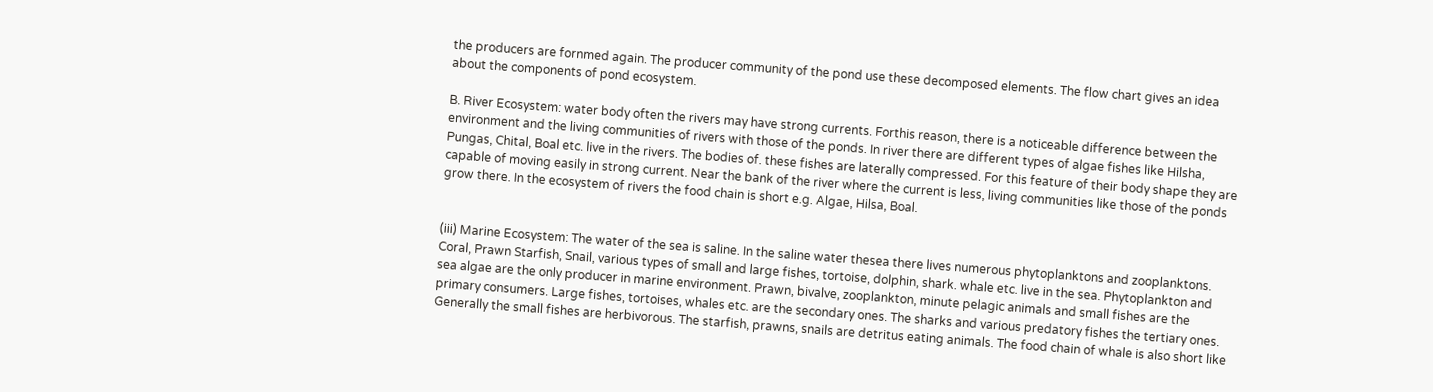the producers are fornmed again. The producer community of the pond use these decomposed elements. The flow chart gives an idea about the components of pond ecosystem.

B. River Ecosystem: water body often the rivers may have strong currents. Forthis reason, there is a noticeable difference between the environment and the living communities of rivers with those of the ponds. In river there are different types of algae fishes like Hilsha, Pungas, Chital, Boal etc. live in the rivers. The bodies of. these fishes are laterally compressed. For this feature of their body shape they are capable of moving easily in strong current. Near the bank of the river where the current is less, living communities like those of the ponds grow there. In the ecosystem of rivers the food chain is short e.g. Algae, Hilsa, Boal.


(iii) Marine Ecosystem: The water of the sea is saline. In the saline water thesea there lives numerous phytoplanktons and zooplanktons. Coral, Prawn Starfish, Snail, various types of small and large fishes, tortoise, dolphin, shark. whale etc. live in the sea. Phytoplankton and sea algae are the only producer in marine environment. Prawn, bivalve, zooplankton, minute pelagic animals and small fishes are the primary consumers. Large fishes, tortoises, whales etc. are the secondary ones. The sharks and various predatory fishes the tertiary ones. Generally the small fishes are herbivorous. The starfish, prawns, snails are detritus eating animals. The food chain of whale is also short like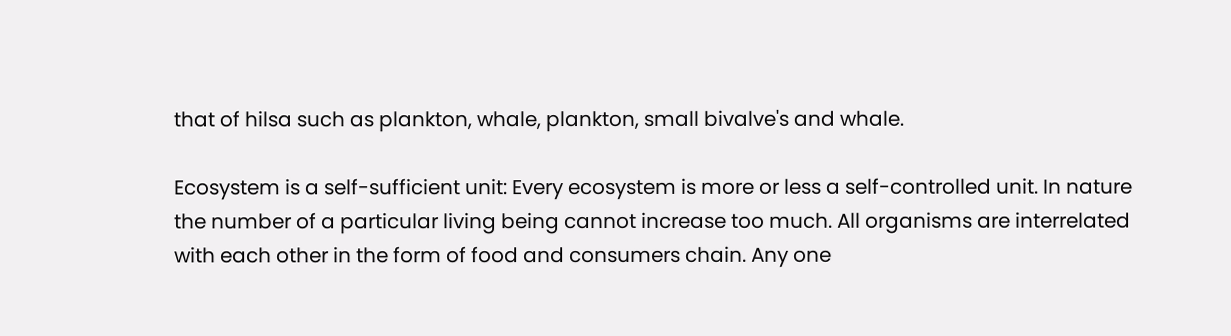that of hilsa such as plankton, whale, plankton, small bivalve's and whale.

Ecosystem is a self-sufficient unit: Every ecosystem is more or less a self-controlled unit. In nature the number of a particular living being cannot increase too much. All organisms are interrelated with each other in the form of food and consumers chain. Any one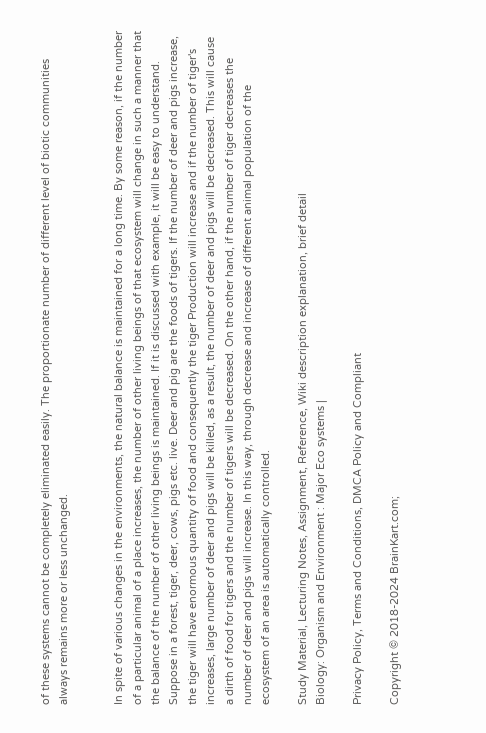of these systems cannot be completely eliminated easily. The proportionate number of different level of biotic communities always remains more or less unchanged.


In spite of various changes in the environments, the natural balance is maintained for a long time. By some reason, if the number of a particular animal of a place increases, the number of other living beings of that ecosystem will change in such a manner that the balance of the number of other living beings is maintained. If it is discussed with example, it will be easy to understand. Suppose in a forest, tiger, deer, cows, pigs etc. live. Deer and pig are the foods of tigers. If the number of deer and pigs increase, the tiger will have enormous quantity of food and consequently the tiger Production will increase and if the number of tiger's increases, large number of deer and pigs will be killed, as a result, the number of deer and pigs will be decreased. This will cause a dirth of food for tigers and the number of tigers will be decreased. On the other hand, if the number of tiger decreases the number of deer and pigs will increase. In this way, through decrease and increase of different animal population of the ecosystem of an area is automatically controlled.

Study Material, Lecturing Notes, Assignment, Reference, Wiki description explanation, brief detail
Biology: Organism and Environment : Major Eco systems |

Privacy Policy, Terms and Conditions, DMCA Policy and Compliant

Copyright © 2018-2024 BrainKart.com;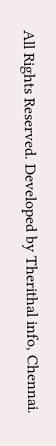All Rights Reserved. Developed by Therithal info, Chennai.